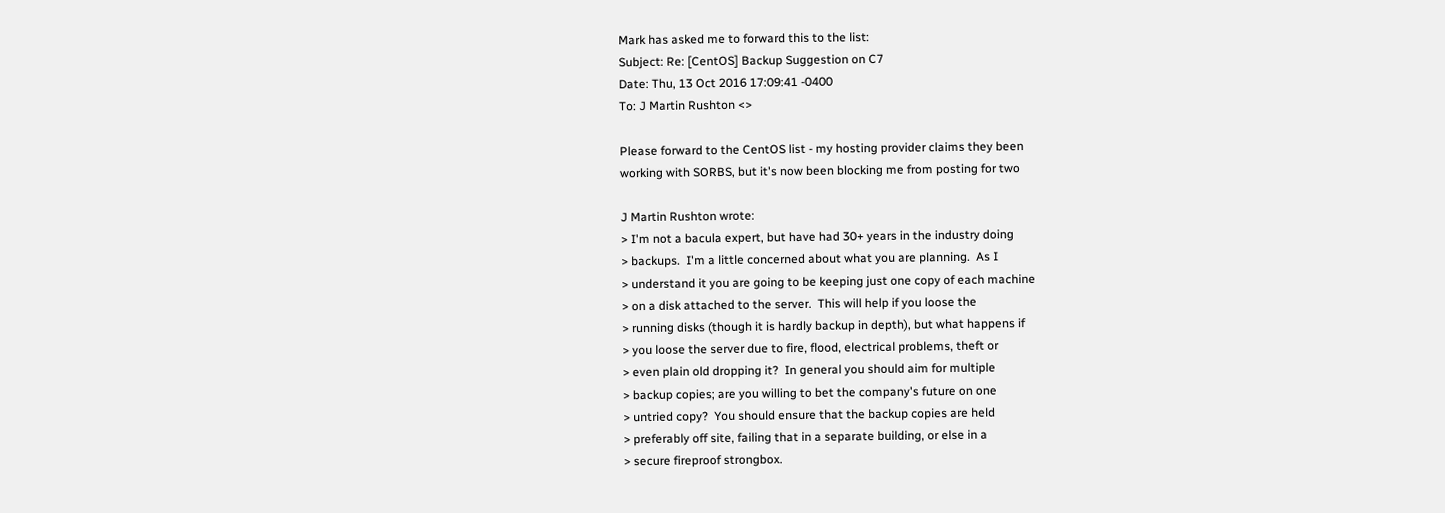Mark has asked me to forward this to the list:
Subject: Re: [CentOS] Backup Suggestion on C7
Date: Thu, 13 Oct 2016 17:09:41 -0400
To: J Martin Rushton <>

Please forward to the CentOS list - my hosting provider claims they been
working with SORBS, but it's now been blocking me from posting for two

J Martin Rushton wrote:
> I'm not a bacula expert, but have had 30+ years in the industry doing
> backups.  I'm a little concerned about what you are planning.  As I
> understand it you are going to be keeping just one copy of each machine
> on a disk attached to the server.  This will help if you loose the
> running disks (though it is hardly backup in depth), but what happens if
> you loose the server due to fire, flood, electrical problems, theft or
> even plain old dropping it?  In general you should aim for multiple
> backup copies; are you willing to bet the company's future on one
> untried copy?  You should ensure that the backup copies are held
> preferably off site, failing that in a separate building, or else in a
> secure fireproof strongbox.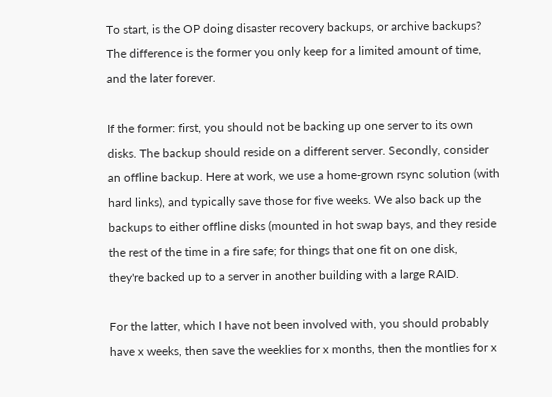To start, is the OP doing disaster recovery backups, or archive backups?
The difference is the former you only keep for a limited amount of time,
and the later forever.

If the former: first, you should not be backing up one server to its own
disks. The backup should reside on a different server. Secondly, consider
an offline backup. Here at work, we use a home-grown rsync solution (with
hard links), and typically save those for five weeks. We also back up the
backups to either offline disks (mounted in hot swap bays, and they reside
the rest of the time in a fire safe; for things that one fit on one disk,
they're backed up to a server in another building with a large RAID.

For the latter, which I have not been involved with, you should probably
have x weeks, then save the weeklies for x months, then the montlies for x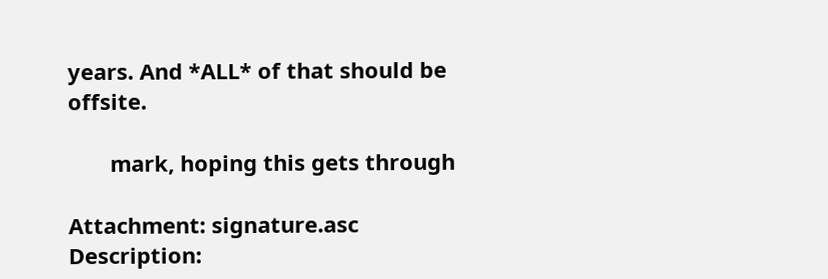years. And *ALL* of that should be offsite.

       mark, hoping this gets through

Attachment: signature.asc
Description: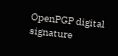OpenPGP digital signature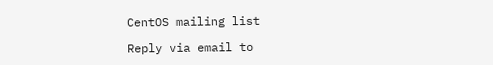CentOS mailing list

Reply via email to